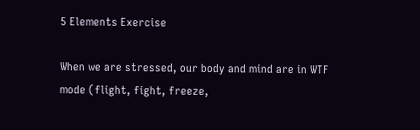5 Elements Exercise

When we are stressed, our body and mind are in WTF mode (flight, fight, freeze,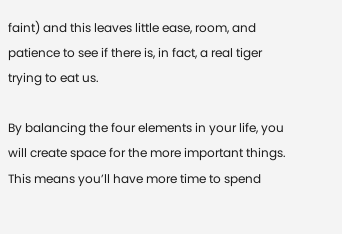faint) and this leaves little ease, room, and patience to see if there is, in fact, a real tiger trying to eat us.

By balancing the four elements in your life, you will create space for the more important things. This means you’ll have more time to spend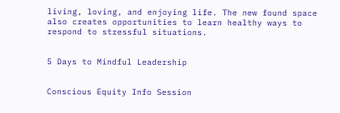living, loving, and enjoying life. The new found space also creates opportunities to learn healthy ways to respond to stressful situations.


5 Days to Mindful Leadership


Conscious Equity Info Session